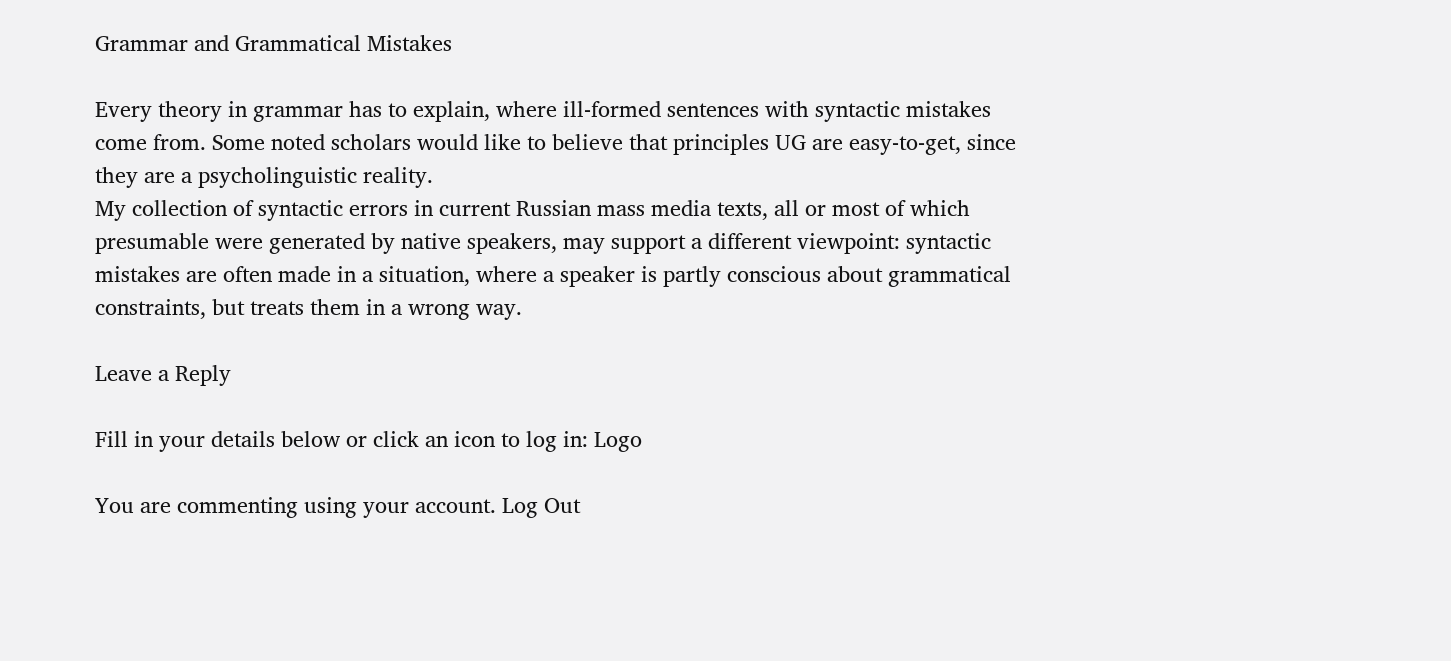Grammar and Grammatical Mistakes

Every theory in grammar has to explain, where ill-formed sentences with syntactic mistakes come from. Some noted scholars would like to believe that principles UG are easy-to-get, since they are a psycholinguistic reality.
My collection of syntactic errors in current Russian mass media texts, all or most of which presumable were generated by native speakers, may support a different viewpoint: syntactic mistakes are often made in a situation, where a speaker is partly conscious about grammatical constraints, but treats them in a wrong way.

Leave a Reply

Fill in your details below or click an icon to log in: Logo

You are commenting using your account. Log Out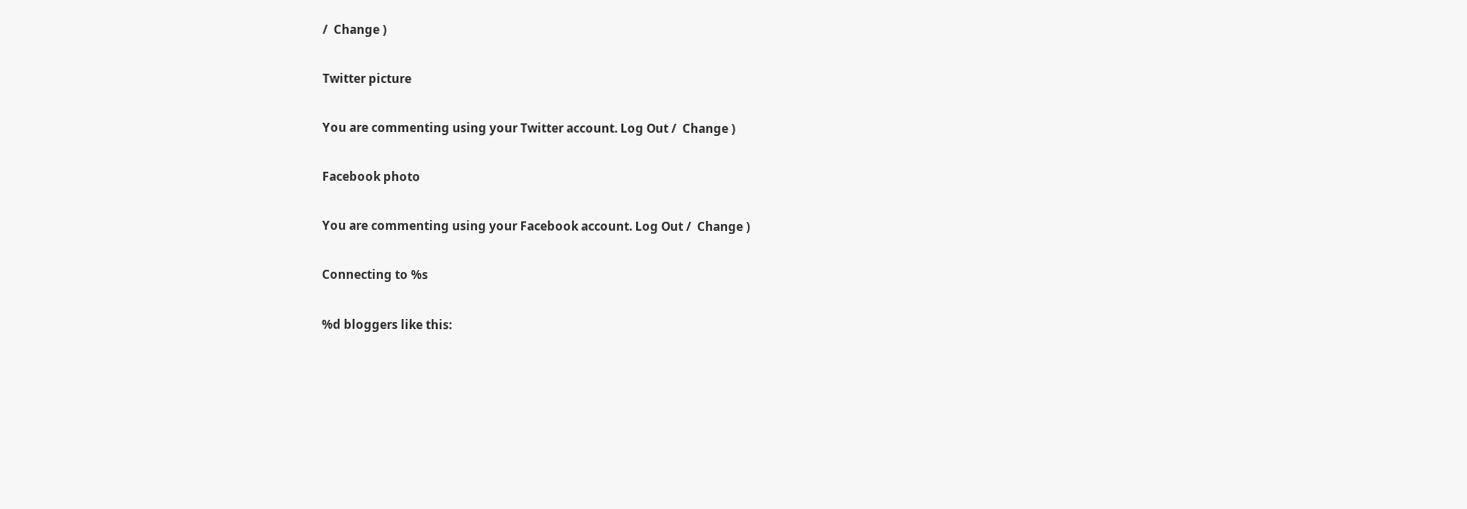/  Change )

Twitter picture

You are commenting using your Twitter account. Log Out /  Change )

Facebook photo

You are commenting using your Facebook account. Log Out /  Change )

Connecting to %s

%d bloggers like this: